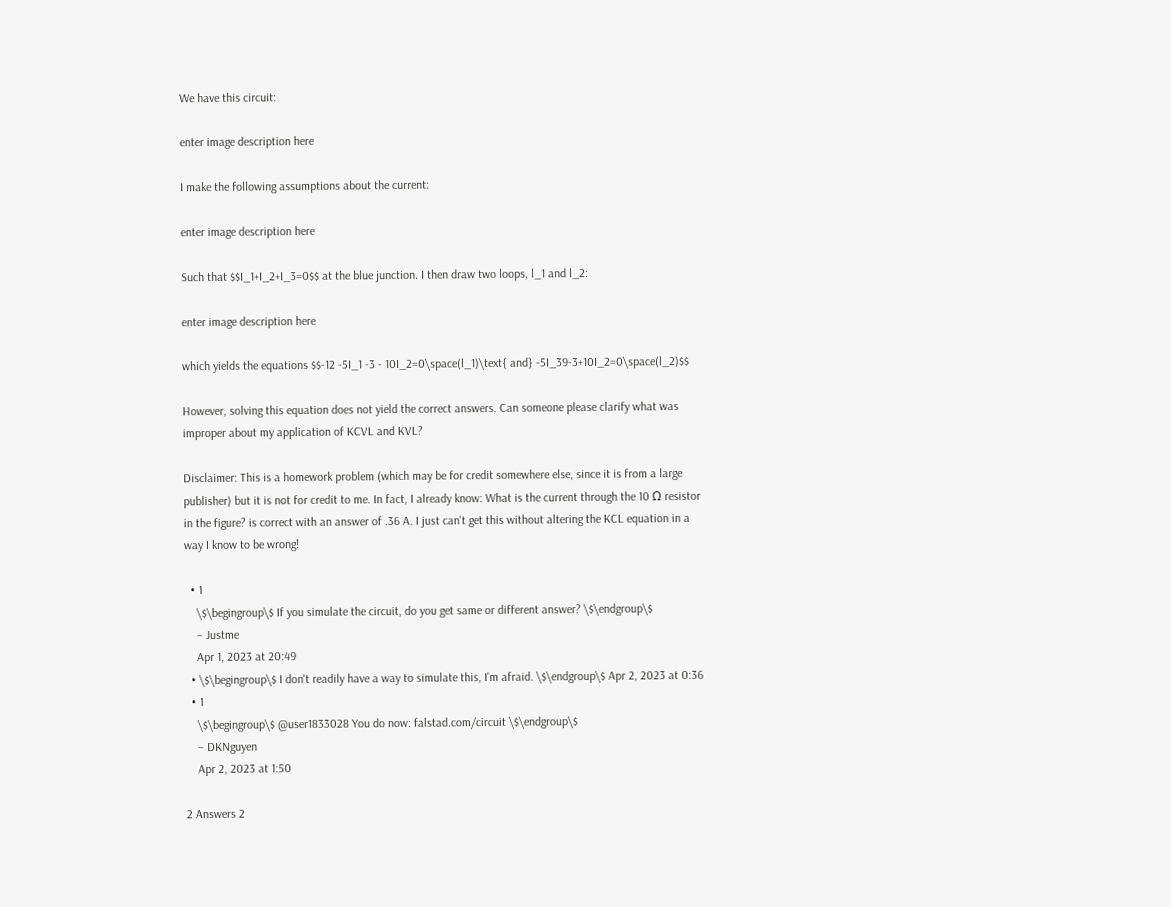We have this circuit:

enter image description here

I make the following assumptions about the current:

enter image description here

Such that $$I_1+I_2+I_3=0$$ at the blue junction. I then draw two loops, l_1 and l_2:

enter image description here

which yields the equations $$-12 -5I_1 -3 - 10I_2=0\space(l_1)\text{ and} -5I_39-3+10I_2=0\space(l_2)$$

However, solving this equation does not yield the correct answers. Can someone please clarify what was improper about my application of KCVL and KVL?

Disclaimer: This is a homework problem (which may be for credit somewhere else, since it is from a large publisher) but it is not for credit to me. In fact, I already know: What is the current through the 10 Ω resistor in the figure? is correct with an answer of .36 A. I just can't get this without altering the KCL equation in a way I know to be wrong!

  • 1
    \$\begingroup\$ If you simulate the circuit, do you get same or different answer? \$\endgroup\$
    – Justme
    Apr 1, 2023 at 20:49
  • \$\begingroup\$ I don't readily have a way to simulate this, I'm afraid. \$\endgroup\$ Apr 2, 2023 at 0:36
  • 1
    \$\begingroup\$ @user1833028 You do now: falstad.com/circuit \$\endgroup\$
    – DKNguyen
    Apr 2, 2023 at 1:50

2 Answers 2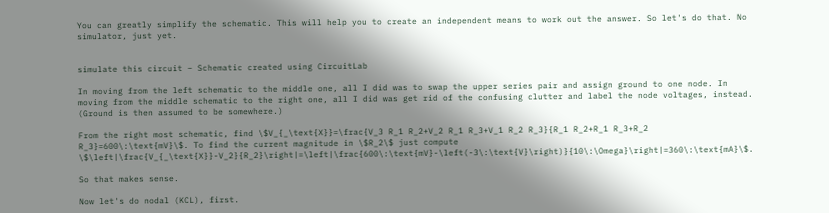You can greatly simplify the schematic. This will help you to create an independent means to work out the answer. So let's do that. No simulator, just yet.


simulate this circuit – Schematic created using CircuitLab

In moving from the left schematic to the middle one, all I did was to swap the upper series pair and assign ground to one node. In moving from the middle schematic to the right one, all I did was get rid of the confusing clutter and label the node voltages, instead. (Ground is then assumed to be somewhere.)

From the right most schematic, find \$V_{_\text{X}}=\frac{V_3 R_1 R_2+V_2 R_1 R_3+V_1 R_2 R_3}{R_1 R_2+R_1 R_3+R_2 R_3}=600\:\text{mV}\$. To find the current magnitude in \$R_2\$ just compute \$\left|\frac{V_{_\text{X}}-V_2}{R_2}\right|=\left|\frac{600\:\text{mV}-\left(-3\:\text{V}\right)}{10\:\Omega}\right|=360\:\text{mA}\$.

So that makes sense.

Now let's do nodal (KCL), first.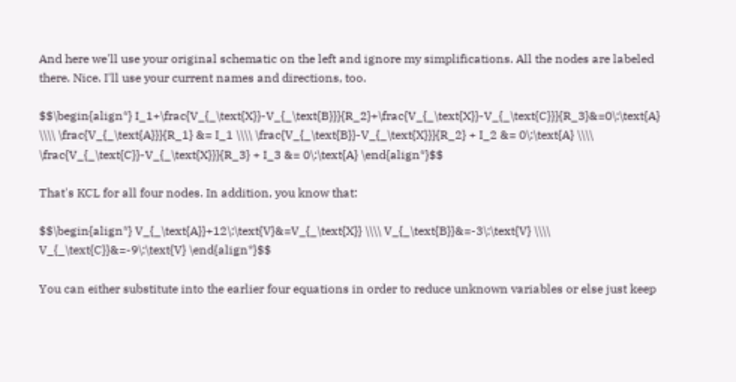And here we'll use your original schematic on the left and ignore my simplifications. All the nodes are labeled there. Nice. I'll use your current names and directions, too.

$$\begin{align*} I_1+\frac{V_{_\text{X}}-V_{_\text{B}}}{R_2}+\frac{V_{_\text{X}}-V_{_\text{C}}}{R_3}&=0\:\text{A} \\\\ \frac{V_{_\text{A}}}{R_1} &= I_1 \\\\ \frac{V_{_\text{B}}-V_{_\text{X}}}{R_2} + I_2 &= 0\:\text{A} \\\\ \frac{V_{_\text{C}}-V_{_\text{X}}}{R_3} + I_3 &= 0\:\text{A} \end{align*}$$

That's KCL for all four nodes. In addition, you know that:

$$\begin{align*} V_{_\text{A}}+12\:\text{V}&=V_{_\text{X}} \\\\ V_{_\text{B}}&=-3\:\text{V} \\\\ V_{_\text{C}}&=-9\:\text{V} \end{align*}$$

You can either substitute into the earlier four equations in order to reduce unknown variables or else just keep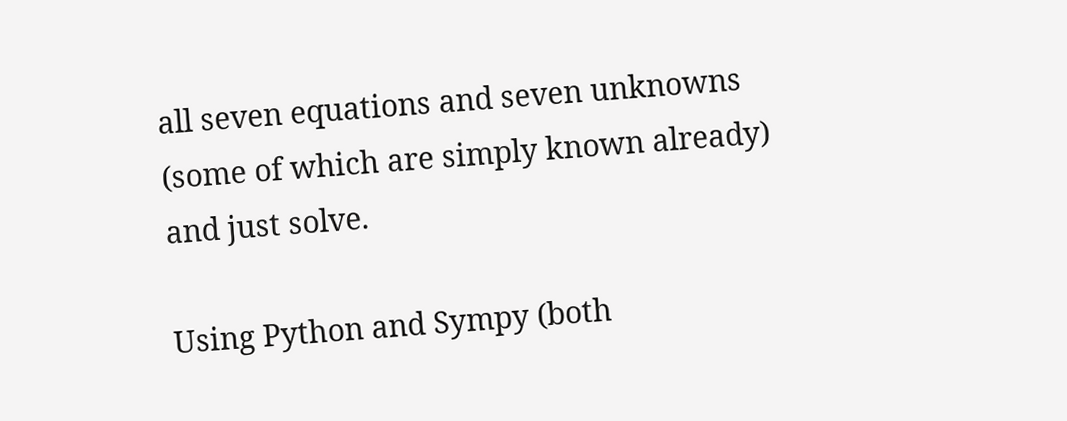all seven equations and seven unknowns (some of which are simply known already) and just solve.

Using Python and Sympy (both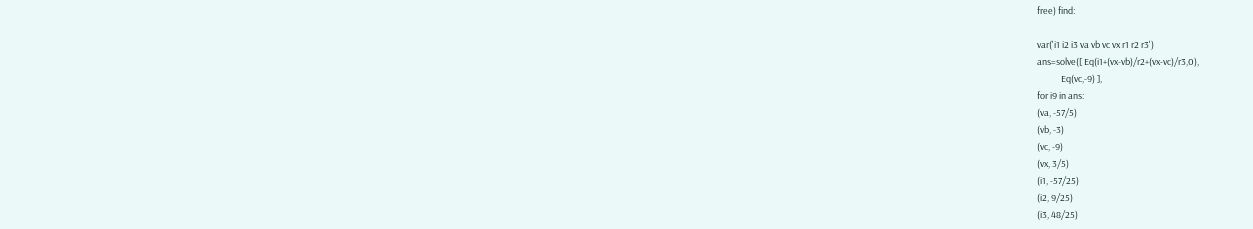free) find:

var('i1 i2 i3 va vb vc vx r1 r2 r3')
ans=solve([ Eq(i1+(vx-vb)/r2+(vx-vc)/r3,0),
            Eq(vc,-9) ],
for i9 in ans:
(va, -57/5)
(vb, -3)
(vc, -9)
(vx, 3/5)
(i1, -57/25)
(i2, 9/25)
(i3, 48/25)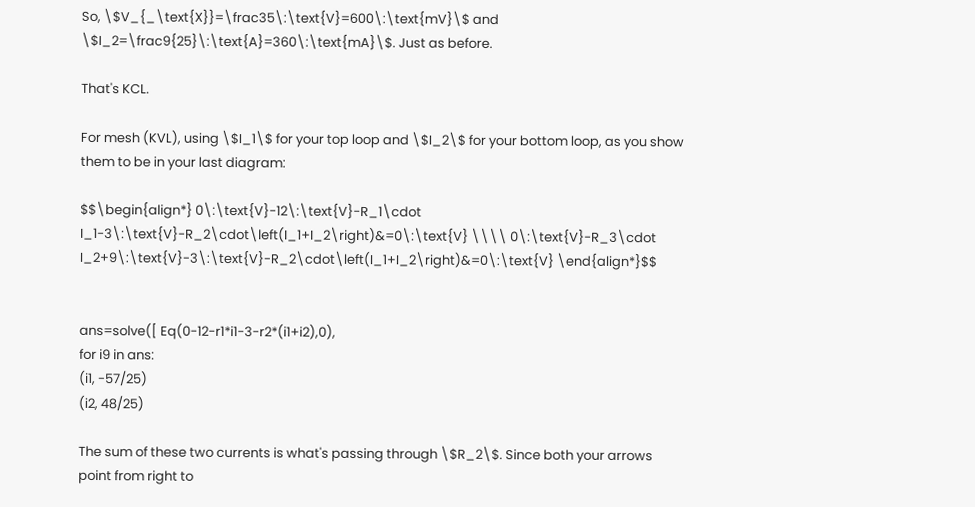So, \$V_{_\text{X}}=\frac35\:\text{V}=600\:\text{mV}\$ and \$I_2=\frac9{25}\:\text{A}=360\:\text{mA}\$. Just as before.

That's KCL.

For mesh (KVL), using \$I_1\$ for your top loop and \$I_2\$ for your bottom loop, as you show them to be in your last diagram:

$$\begin{align*} 0\:\text{V}-12\:\text{V}-R_1\cdot I_1-3\:\text{V}-R_2\cdot\left(I_1+I_2\right)&=0\:\text{V} \\\\ 0\:\text{V}-R_3\cdot I_2+9\:\text{V}-3\:\text{V}-R_2\cdot\left(I_1+I_2\right)&=0\:\text{V} \end{align*}$$


ans=solve([ Eq(0-12-r1*i1-3-r2*(i1+i2),0),
for i9 in ans:
(i1, -57/25)
(i2, 48/25)

The sum of these two currents is what's passing through \$R_2\$. Since both your arrows point from right to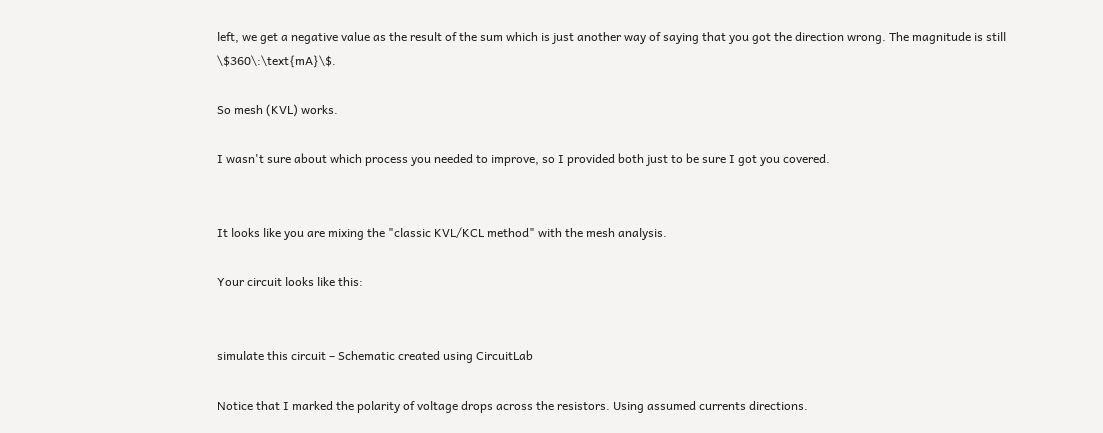left, we get a negative value as the result of the sum which is just another way of saying that you got the direction wrong. The magnitude is still \$360\:\text{mA}\$.

So mesh (KVL) works.

I wasn't sure about which process you needed to improve, so I provided both just to be sure I got you covered.


It looks like you are mixing the "classic KVL/KCL method" with the mesh analysis.

Your circuit looks like this:


simulate this circuit – Schematic created using CircuitLab

Notice that I marked the polarity of voltage drops across the resistors. Using assumed currents directions.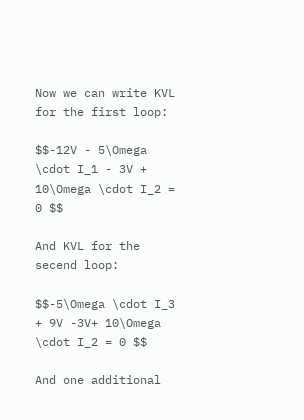Now we can write KVL for the first loop:

$$-12V - 5\Omega \cdot I_1 - 3V + 10\Omega \cdot I_2 = 0 $$

And KVL for the secend loop:

$$-5\Omega \cdot I_3 + 9V -3V+ 10\Omega \cdot I_2 = 0 $$

And one additional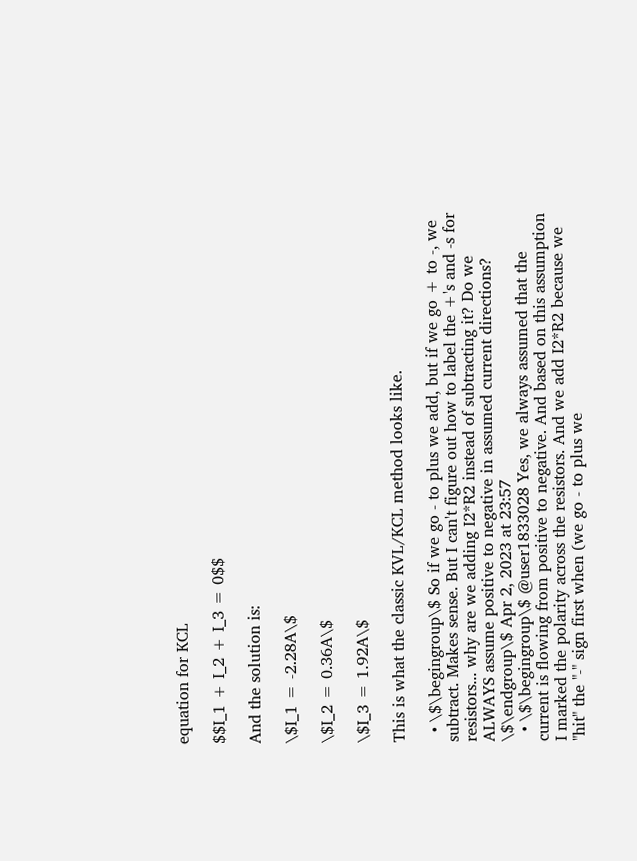equation for KCL

$$I_1 + I_2 + I_3 = 0$$

And the solution is:

\$I_1 = -2.28A\$

\$I_2 = 0.36A\$

\$I_3 = 1.92A\$

This is what the classic KVL/KCL method looks like.

  • \$\begingroup\$ So if we go - to plus we add, but if we go + to -, we subtract. Makes sense. But I can't figure out how to label the +'s and -s for resistors... why are we adding I2*R2 instead of subtracting it? Do we ALWAYS assume positive to negative in assumed current directions? \$\endgroup\$ Apr 2, 2023 at 23:57
  • \$\begingroup\$ @user1833028 Yes, we always assumed that the current is flowing from positive to negative. And based on this assumption I marked the polarity across the resistors. And we add I2*R2 because we "hit" the "-" sign first when (we go - to plus we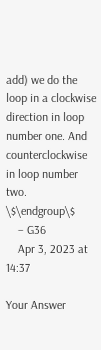add) we do the loop in a clockwise direction in loop number one. And counterclockwise in loop number two. \$\endgroup\$
    – G36
    Apr 3, 2023 at 14:37

Your Answer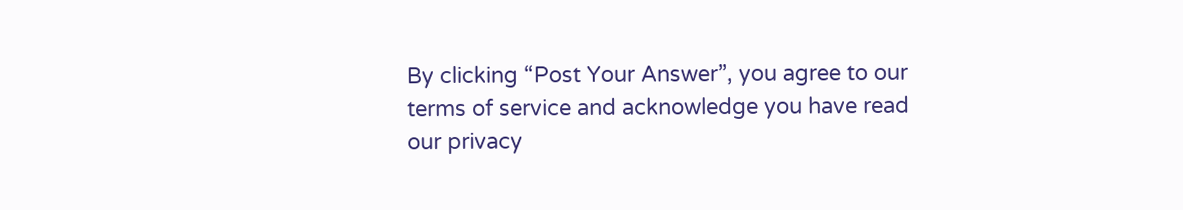By clicking “Post Your Answer”, you agree to our terms of service and acknowledge you have read our privacy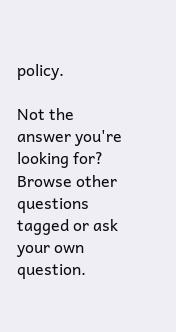policy.

Not the answer you're looking for? Browse other questions tagged or ask your own question.